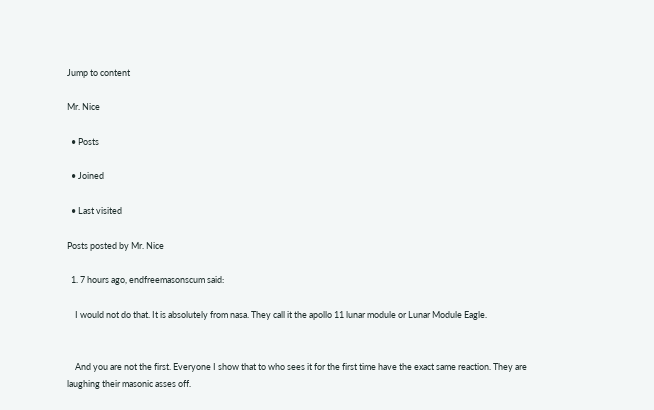Jump to content

Mr. Nice

  • Posts

  • Joined

  • Last visited

Posts posted by Mr. Nice

  1. 7 hours ago, endfreemasonscum said:

    I would not do that. It is absolutely from nasa. They call it the apollo 11 lunar module or Lunar Module Eagle.


    And you are not the first. Everyone I show that to who sees it for the first time have the exact same reaction. They are laughing their masonic asses off.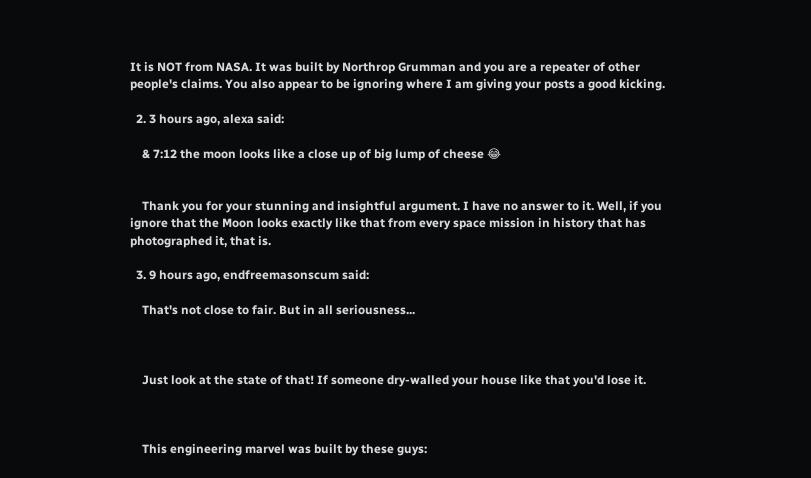It is NOT from NASA. It was built by Northrop Grumman and you are a repeater of other people's claims. You also appear to be ignoring where I am giving your posts a good kicking.

  2. 3 hours ago, alexa said:

    & 7:12 the moon looks like a close up of big lump of cheese 😂


    Thank you for your stunning and insightful argument. I have no answer to it. Well, if you ignore that the Moon looks exactly like that from every space mission in history that has photographed it, that is.

  3. 9 hours ago, endfreemasonscum said:

    That's not close to fair. But in all seriousness...



    Just look at the state of that! If someone dry-walled your house like that you'd lose it.



    This engineering marvel was built by these guys: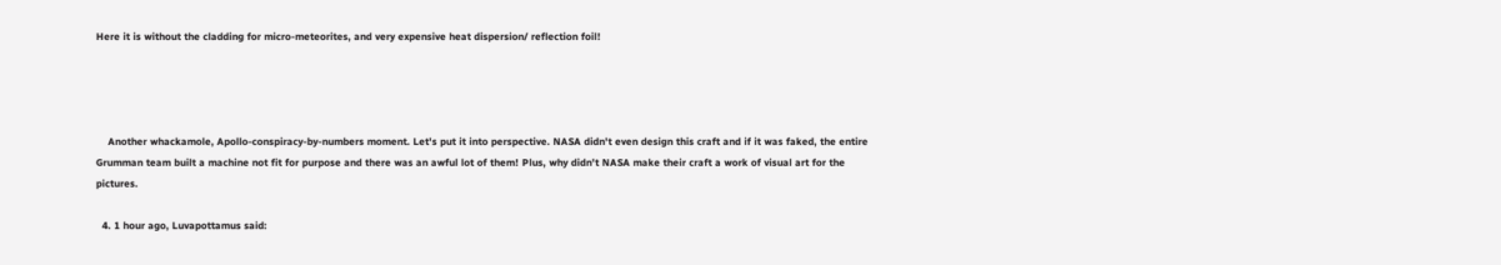Here it is without the cladding for micro-meteorites, and very expensive heat dispersion/ reflection foil!




    Another whackamole, Apollo-conspiracy-by-numbers moment. Let's put it into perspective. NASA didn't even design this craft and if it was faked, the entire Grumman team built a machine not fit for purpose and there was an awful lot of them! Plus, why didn't NASA make their craft a work of visual art for the pictures.

  4. 1 hour ago, Luvapottamus said: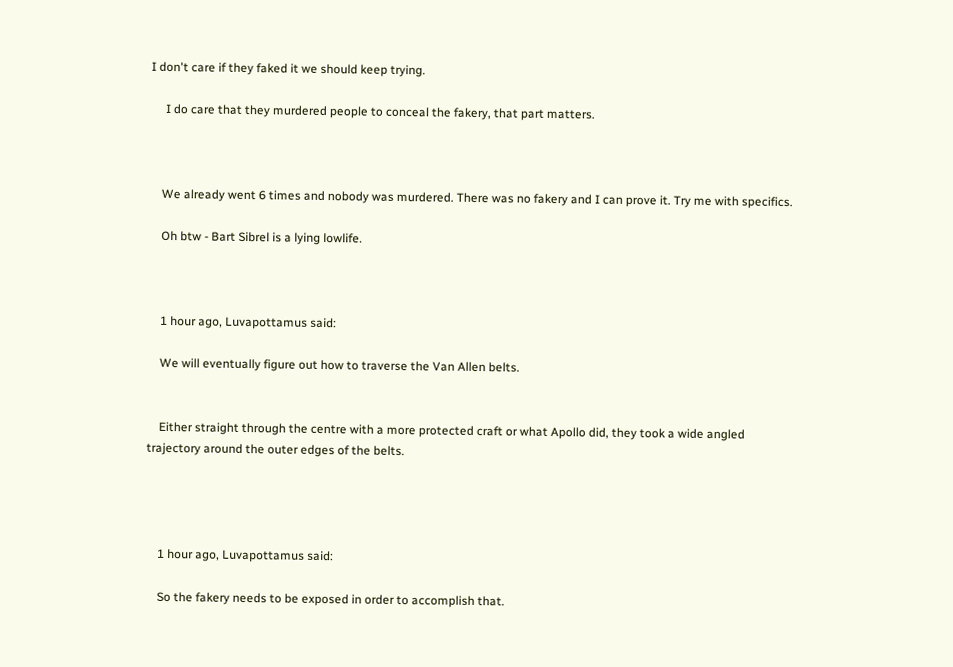I don't care if they faked it we should keep trying.

     I do care that they murdered people to conceal the fakery, that part matters.



    We already went 6 times and nobody was murdered. There was no fakery and I can prove it. Try me with specifics.

    Oh btw - Bart Sibrel is a lying lowlife.



    1 hour ago, Luvapottamus said:

    We will eventually figure out how to traverse the Van Allen belts.


    Either straight through the centre with a more protected craft or what Apollo did, they took a wide angled trajectory around the outer edges of the belts.




    1 hour ago, Luvapottamus said:

    So the fakery needs to be exposed in order to accomplish that.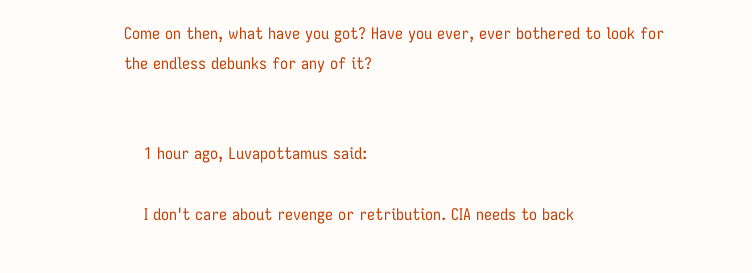Come on then, what have you got? Have you ever, ever bothered to look for the endless debunks for any of it?


    1 hour ago, Luvapottamus said:

    I don't care about revenge or retribution. CIA needs to back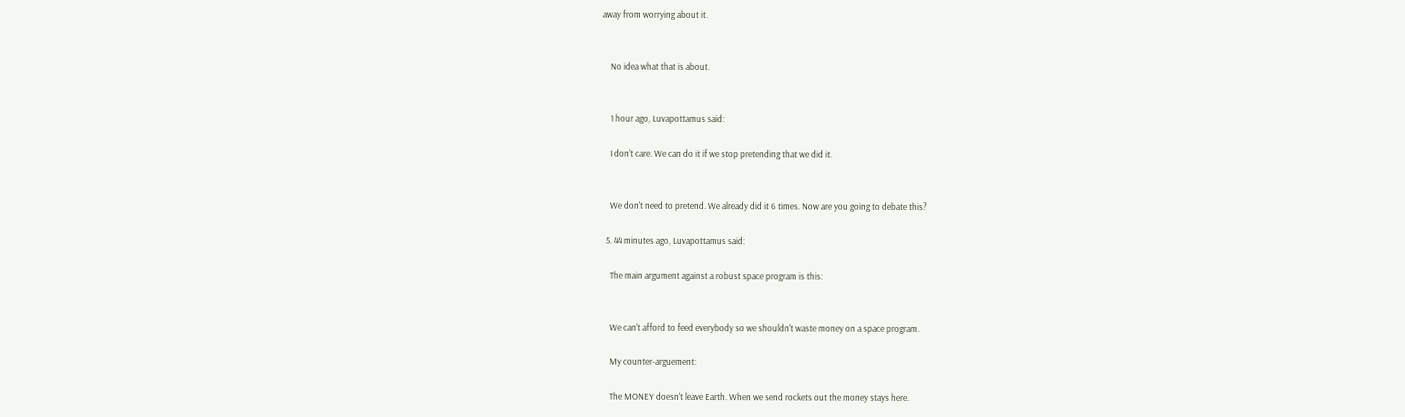away from worrying about it.


    No idea what that is about.


    1 hour ago, Luvapottamus said:

    I don't care. We can do it if we stop pretending that we did it.


    We don't need to pretend. We already did it 6 times. Now are you going to debate this?

  5. 44 minutes ago, Luvapottamus said:

    The main argument against a robust space program is this:


    We can't afford to feed everybody so we shouldn't waste money on a space program.

    My counter-arguement:

    The MONEY doesn't leave Earth. When we send rockets out the money stays here.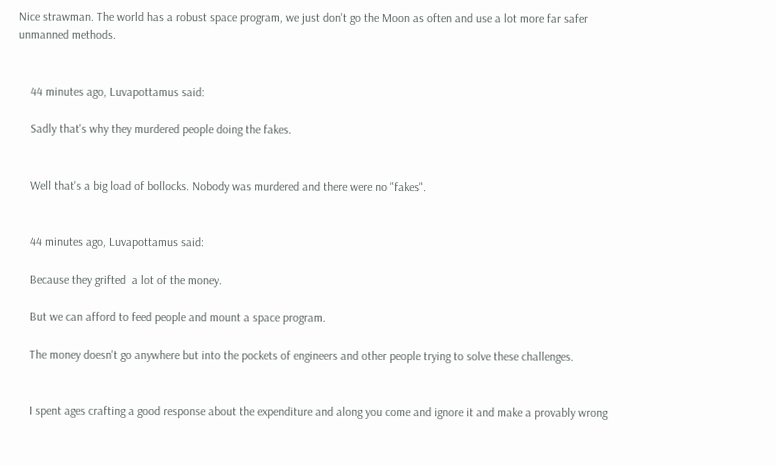Nice strawman. The world has a robust space program, we just don't go the Moon as often and use a lot more far safer unmanned methods.


    44 minutes ago, Luvapottamus said:

    Sadly that's why they murdered people doing the fakes.


    Well that's a big load of bollocks. Nobody was murdered and there were no "fakes".


    44 minutes ago, Luvapottamus said:

    Because they grifted  a lot of the money.

    But we can afford to feed people and mount a space program.

    The money doesn't go anywhere but into the pockets of engineers and other people trying to solve these challenges.


    I spent ages crafting a good response about the expenditure and along you come and ignore it and make a provably wrong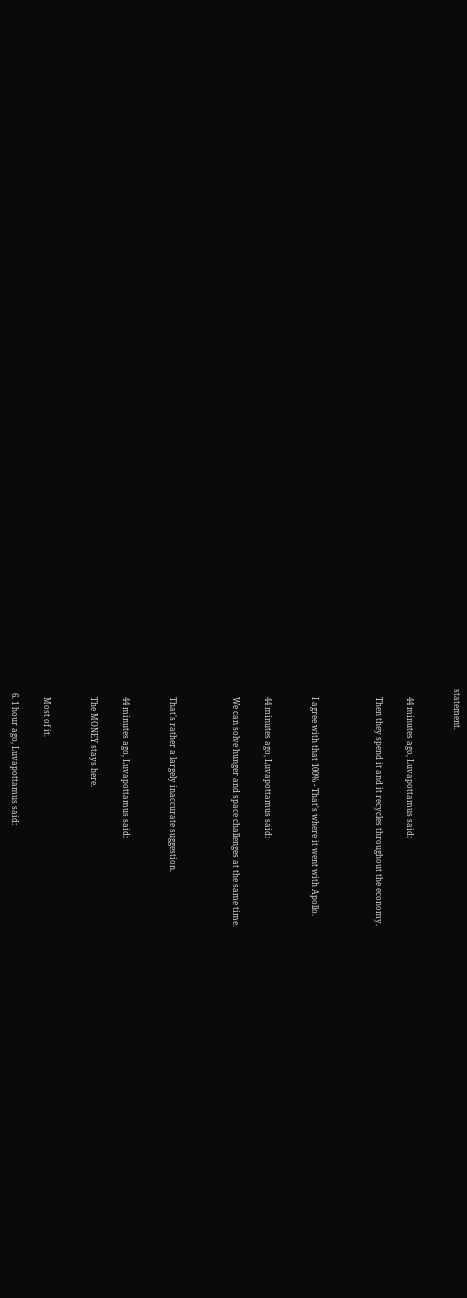statement.


    44 minutes ago, Luvapottamus said:

    Then they spend it and it recycles throughout the economy.



    I agree with that 100% - That's where it went with Apollo.


    44 minutes ago, Luvapottamus said:

    We can solve hunger and space challenges at the same time.



    That's rather a largely inaccurate suggestion.


    44 minutes ago, Luvapottamus said:

    The MONEY stays here.


    Most of it.

  6. 1 hour ago, Luvapottamus said: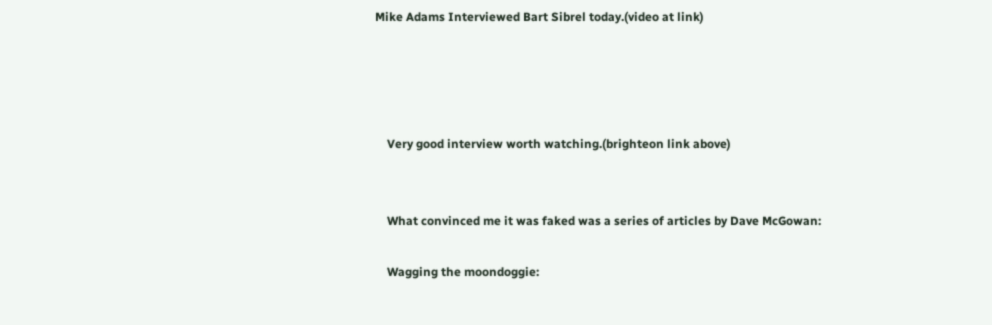Mike Adams Interviewed Bart Sibrel today.(video at link)




    Very good interview worth watching.(brighteon link above)


    What convinced me it was faked was a series of articles by Dave McGowan:

    Wagging the moondoggie: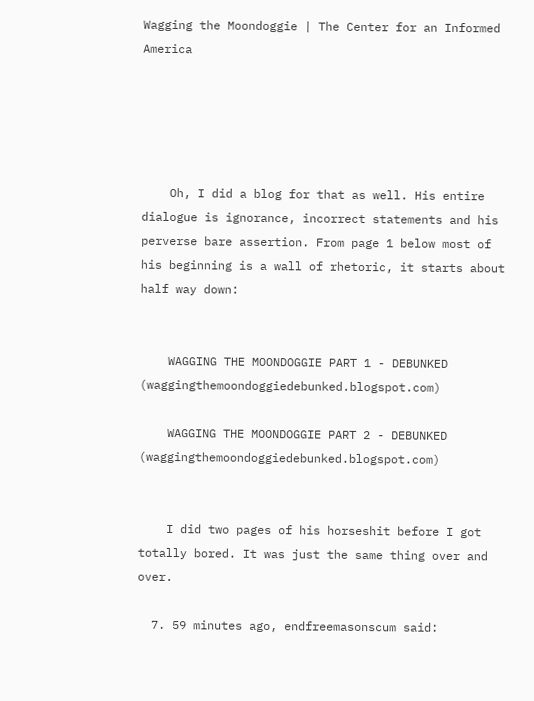Wagging the Moondoggie | The Center for an Informed America





    Oh, I did a blog for that as well. His entire dialogue is ignorance, incorrect statements and his perverse bare assertion. From page 1 below most of his beginning is a wall of rhetoric, it starts about half way down:


    WAGGING THE MOONDOGGIE PART 1 - DEBUNKED (waggingthemoondoggiedebunked.blogspot.com)

    WAGGING THE MOONDOGGIE PART 2 - DEBUNKED (waggingthemoondoggiedebunked.blogspot.com)


    I did two pages of his horseshit before I got totally bored. It was just the same thing over and over.

  7. 59 minutes ago, endfreemasonscum said: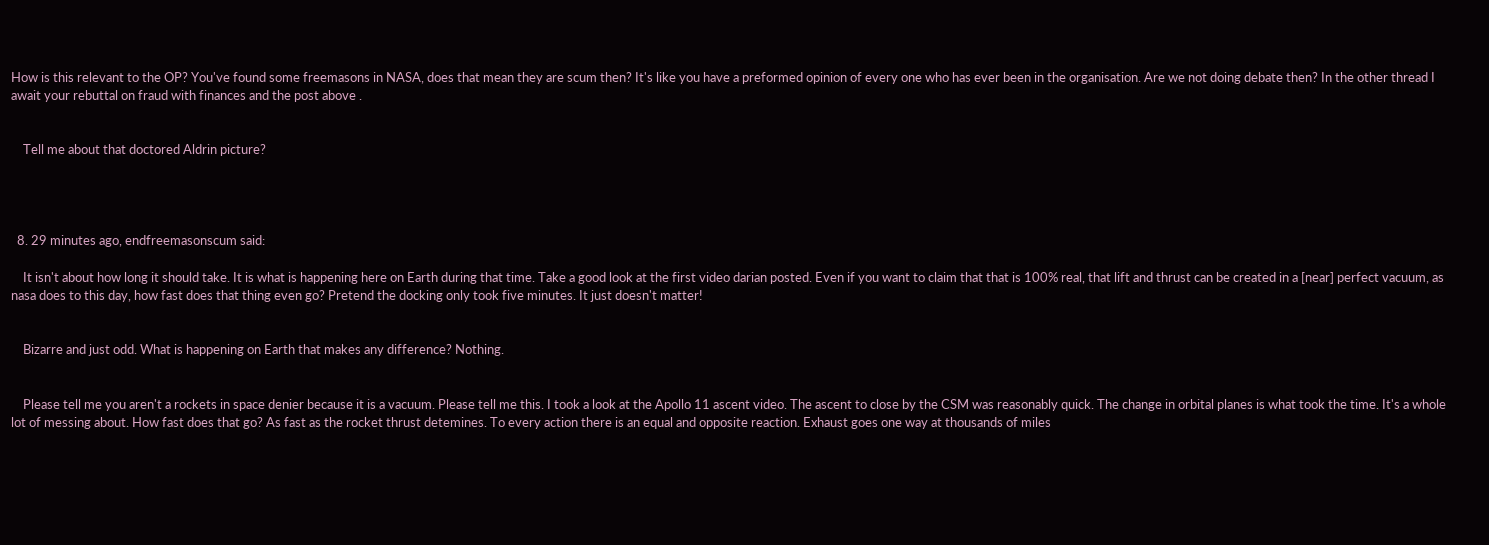How is this relevant to the OP? You've found some freemasons in NASA, does that mean they are scum then? It's like you have a preformed opinion of every one who has ever been in the organisation. Are we not doing debate then? In the other thread I await your rebuttal on fraud with finances and the post above .


    Tell me about that doctored Aldrin picture?




  8. 29 minutes ago, endfreemasonscum said:

    It isn't about how long it should take. It is what is happening here on Earth during that time. Take a good look at the first video darian posted. Even if you want to claim that that is 100% real, that lift and thrust can be created in a [near] perfect vacuum, as nasa does to this day, how fast does that thing even go? Pretend the docking only took five minutes. It just doesn't matter!


    Bizarre and just odd. What is happening on Earth that makes any difference? Nothing.


    Please tell me you aren't a rockets in space denier because it is a vacuum. Please tell me this. I took a look at the Apollo 11 ascent video. The ascent to close by the CSM was reasonably quick. The change in orbital planes is what took the time. It's a whole lot of messing about. How fast does that go? As fast as the rocket thrust detemines. To every action there is an equal and opposite reaction. Exhaust goes one way at thousands of miles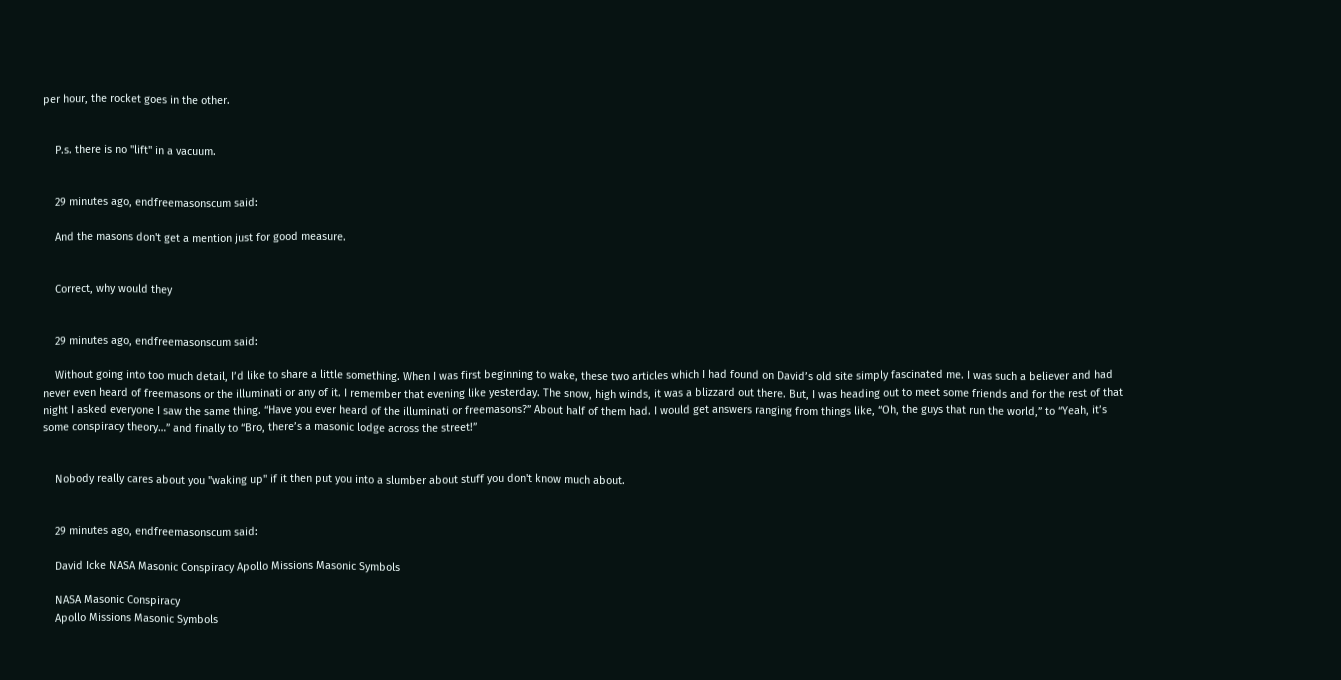per hour, the rocket goes in the other.


    P.s. there is no "lift" in a vacuum.


    29 minutes ago, endfreemasonscum said:

    And the masons don't get a mention just for good measure.


    Correct, why would they


    29 minutes ago, endfreemasonscum said:

    Without going into too much detail, I’d like to share a little something. When I was first beginning to wake, these two articles which I had found on David’s old site simply fascinated me. I was such a believer and had never even heard of freemasons or the illuminati or any of it. I remember that evening like yesterday. The snow, high winds, it was a blizzard out there. But, I was heading out to meet some friends and for the rest of that night I asked everyone I saw the same thing. “Have you ever heard of the illuminati or freemasons?” About half of them had. I would get answers ranging from things like, “Oh, the guys that run the world,” to “Yeah, it’s some conspiracy theory…” and finally to “Bro, there’s a masonic lodge across the street!”


    Nobody really cares about you "waking up" if it then put you into a slumber about stuff you don't know much about.


    29 minutes ago, endfreemasonscum said:

    David Icke NASA Masonic Conspiracy Apollo Missions Masonic Symbols

    NASA Masonic Conspiracy
    Apollo Missions Masonic Symbols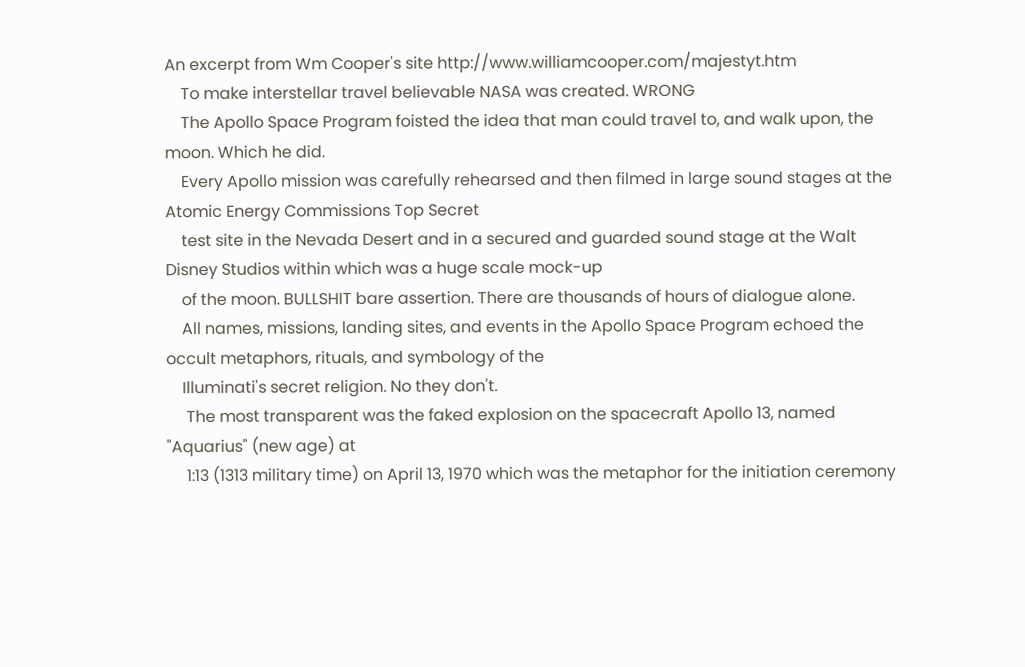An excerpt from Wm Cooper's site http://www.williamcooper.com/majestyt.htm
    To make interstellar travel believable NASA was created. WRONG
    The Apollo Space Program foisted the idea that man could travel to, and walk upon, the moon. Which he did.
    Every Apollo mission was carefully rehearsed and then filmed in large sound stages at the Atomic Energy Commissions Top Secret
    test site in the Nevada Desert and in a secured and guarded sound stage at the Walt Disney Studios within which was a huge scale mock-up
    of the moon. BULLSHIT bare assertion. There are thousands of hours of dialogue alone.
    All names, missions, landing sites, and events in the Apollo Space Program echoed the occult metaphors, rituals, and symbology of the
    Illuminati's secret religion. No they don't.
     The most transparent was the faked explosion on the spacecraft Apollo 13, named "Aquarius" (new age) at
     1:13 (1313 military time) on April 13, 1970 which was the metaphor for the initiation ceremony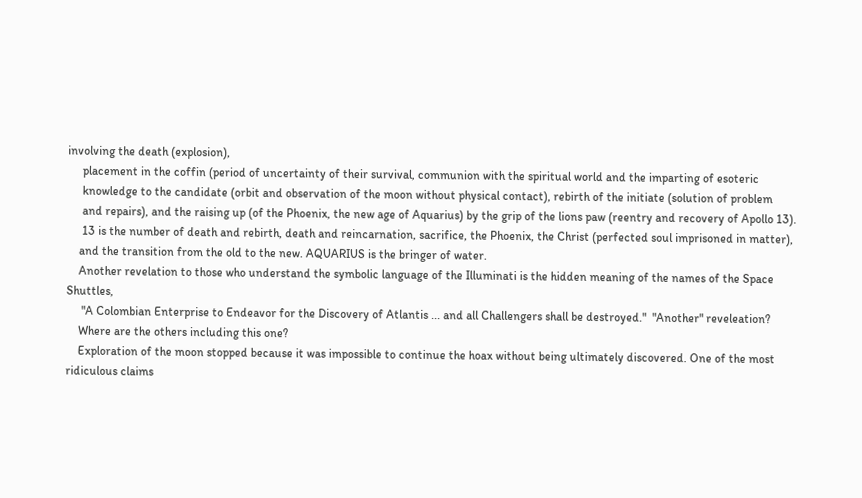involving the death (explosion),
     placement in the coffin (period of uncertainty of their survival, communion with the spiritual world and the imparting of esoteric
     knowledge to the candidate (orbit and observation of the moon without physical contact), rebirth of the initiate (solution of problem
     and repairs), and the raising up (of the Phoenix, the new age of Aquarius) by the grip of the lions paw (reentry and recovery of Apollo 13).
     13 is the number of death and rebirth, death and reincarnation, sacrifice, the Phoenix, the Christ (perfected soul imprisoned in matter),
    and the transition from the old to the new. AQUARIUS is the bringer of water.
    Another revelation to those who understand the symbolic language of the Illuminati is the hidden meaning of the names of the Space Shuttles,
     "A Colombian Enterprise to Endeavor for the Discovery of Atlantis ... and all Challengers shall be destroyed."  "Another" reveleation?
    Where are the others including this one?
    Exploration of the moon stopped because it was impossible to continue the hoax without being ultimately discovered. One of the most ridiculous claims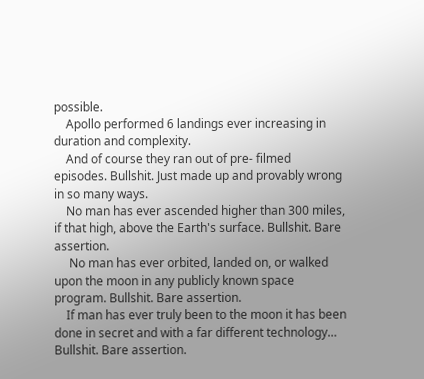possible.
    Apollo performed 6 landings ever increasing in duration and complexity.
    And of course they ran out of pre- filmed episodes. Bullshit. Just made up and provably wrong in so many ways.
    No man has ever ascended higher than 300 miles, if that high, above the Earth's surface. Bullshit. Bare assertion.
     No man has ever orbited, landed on, or walked upon the moon in any publicly known space program. Bullshit. Bare assertion.
    If man has ever truly been to the moon it has been done in secret and with a far different technology…  Bullshit. Bare assertion.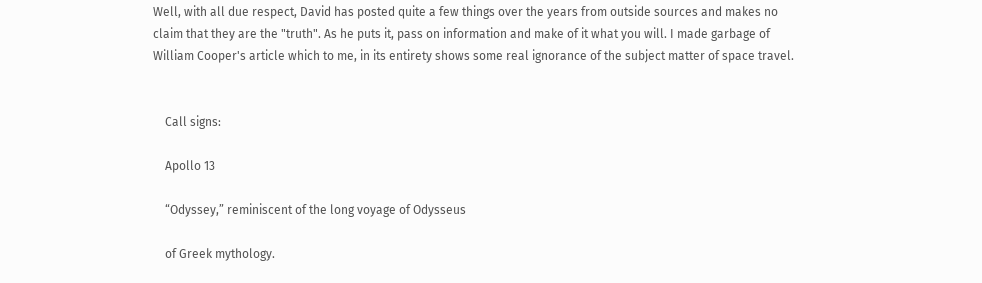Well, with all due respect, David has posted quite a few things over the years from outside sources and makes no claim that they are the "truth". As he puts it, pass on information and make of it what you will. I made garbage of William Cooper's article which to me, in its entirety shows some real ignorance of the subject matter of space travel.


    Call signs:

    Apollo 13

    “Odyssey,” reminiscent of the long voyage of Odysseus

    of Greek mythology.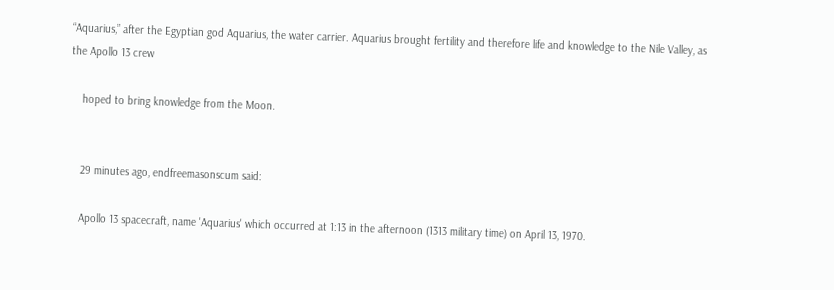“Aquarius,” after the Egyptian god Aquarius, the water carrier. Aquarius brought fertility and therefore life and knowledge to the Nile Valley, as the Apollo 13 crew

    hoped to bring knowledge from the Moon.


    29 minutes ago, endfreemasonscum said:

    Apollo 13 spacecraft, name 'Aquarius' which occurred at 1:13 in the afternoon (1313 military time) on April 13, 1970.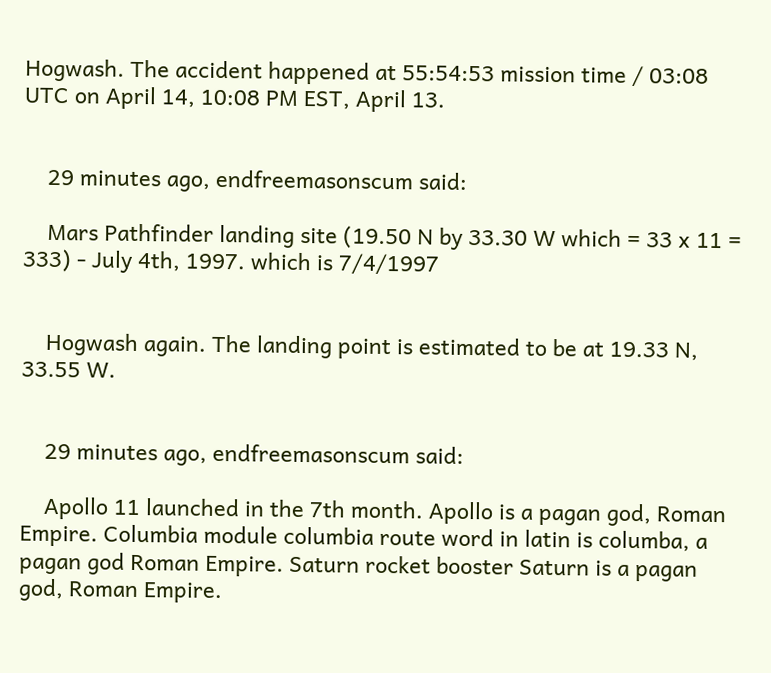Hogwash. The accident happened at 55:54:53 mission time / 03:08 UTC on April 14, 10:08 PM EST, April 13.


    29 minutes ago, endfreemasonscum said:

    Mars Pathfinder landing site (19.50 N by 33.30 W which = 33 x 11 = 333) - July 4th, 1997. which is 7/4/1997


    Hogwash again. The landing point is estimated to be at 19.33 N, 33.55 W.


    29 minutes ago, endfreemasonscum said:

    Apollo 11 launched in the 7th month. Apollo is a pagan god, Roman Empire. Columbia module columbia route word in latin is columba, a pagan god Roman Empire. Saturn rocket booster Saturn is a pagan god, Roman Empire.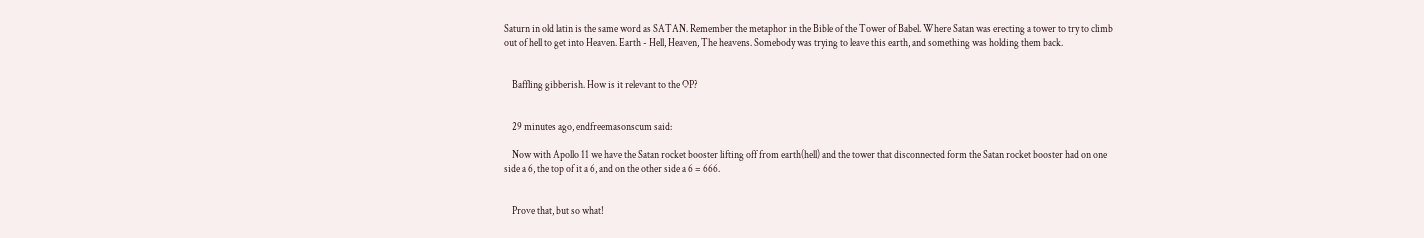Saturn in old latin is the same word as SATAN. Remember the metaphor in the Bible of the Tower of Babel. Where Satan was erecting a tower to try to climb out of hell to get into Heaven. Earth - Hell, Heaven, The heavens. Somebody was trying to leave this earth, and something was holding them back.


    Baffling gibberish. How is it relevant to the OP?


    29 minutes ago, endfreemasonscum said:

    Now with Apollo 11 we have the Satan rocket booster lifting off from earth(hell) and the tower that disconnected form the Satan rocket booster had on one side a 6, the top of it a 6, and on the other side a 6 = 666.


    Prove that, but so what!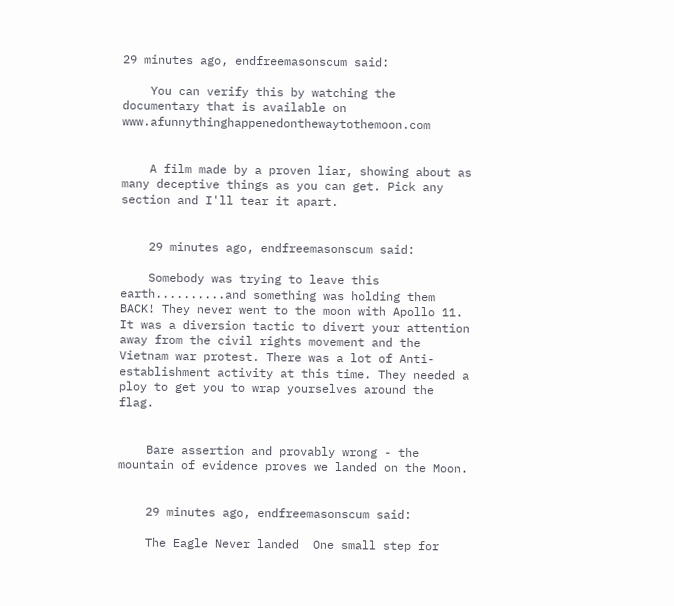29 minutes ago, endfreemasonscum said:

    You can verify this by watching the documentary that is available on www.afunnythinghappenedonthewaytothemoon.com


    A film made by a proven liar, showing about as many deceptive things as you can get. Pick any section and I'll tear it apart.


    29 minutes ago, endfreemasonscum said:

    Somebody was trying to leave this earth..........and something was holding them BACK! They never went to the moon with Apollo 11. It was a diversion tactic to divert your attention away from the civil rights movement and the Vietnam war protest. There was a lot of Anti-establishment activity at this time. They needed a ploy to get you to wrap yourselves around the flag.


    Bare assertion and provably wrong - the mountain of evidence proves we landed on the Moon.


    29 minutes ago, endfreemasonscum said:

    The Eagle Never landed  One small step for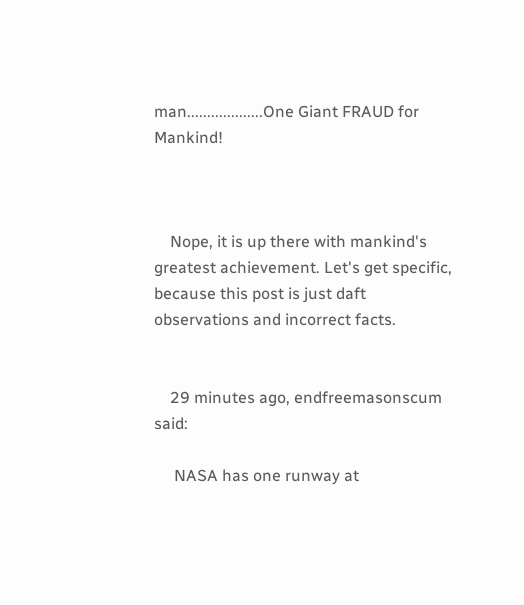man...................One Giant FRAUD for Mankind!



    Nope, it is up there with mankind's greatest achievement. Let's get specific, because this post is just daft observations and incorrect facts.


    29 minutes ago, endfreemasonscum said:

     NASA has one runway at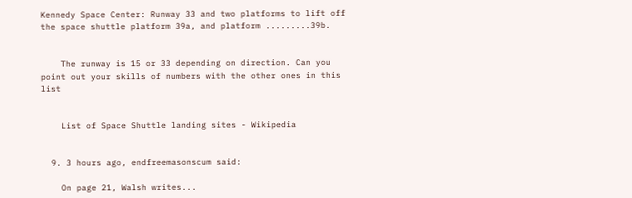Kennedy Space Center: Runway 33 and two platforms to lift off the space shuttle platform 39a, and platform .........39b.


    The runway is 15 or 33 depending on direction. Can you point out your skills of numbers with the other ones in this list


    List of Space Shuttle landing sites - Wikipedia


  9. 3 hours ago, endfreemasonscum said:

    On page 21, Walsh writes...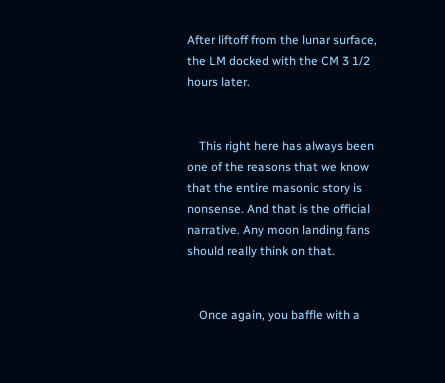After liftoff from the lunar surface, the LM docked with the CM 3 1/2 hours later.


    This right here has always been one of the reasons that we know that the entire masonic story is nonsense. And that is the official narrative. Any moon landing fans should really think on that.


    Once again, you baffle with a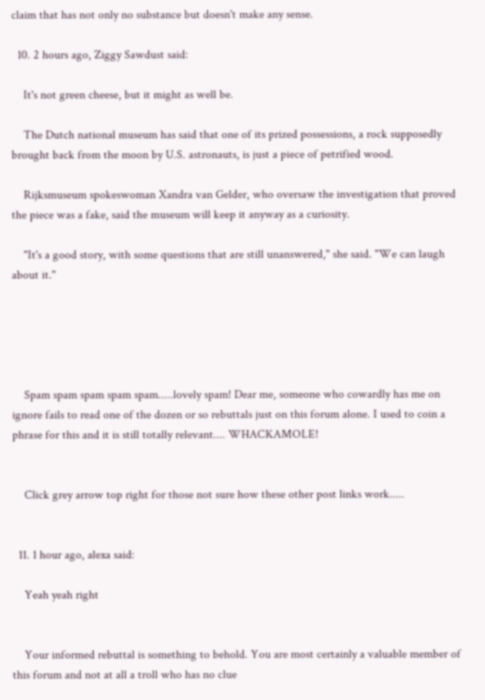claim that has not only no substance but doesn't make any sense.

  10. 2 hours ago, Ziggy Sawdust said:

    It's not green cheese, but it might as well be.

    The Dutch national museum has said that one of its prized possessions, a rock supposedly brought back from the moon by U.S. astronauts, is just a piece of petrified wood.

    Rijksmuseum spokeswoman Xandra van Gelder, who oversaw the investigation that proved the piece was a fake, said the museum will keep it anyway as a curiosity.

    "It's a good story, with some questions that are still unanswered," she said. "We can laugh about it."





    Spam spam spam spam spam.....lovely spam! Dear me, someone who cowardly has me on ignore fails to read one of the dozen or so rebuttals just on this forum alone. I used to coin a phrase for this and it is still totally relevant.... WHACKAMOLE!


    Click grey arrow top right for those not sure how these other post links work.....


  11. 1 hour ago, alexa said:

    Yeah yeah right


    Your informed rebuttal is something to behold. You are most certainly a valuable member of this forum and not at all a troll who has no clue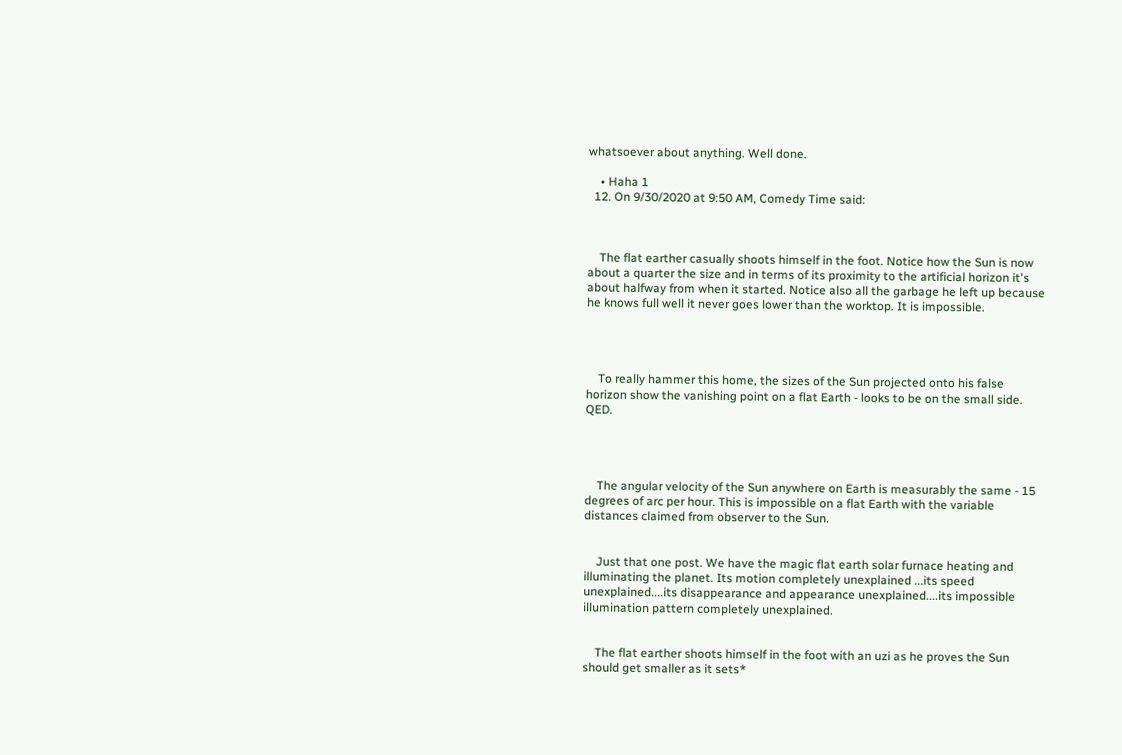whatsoever about anything. Well done.

    • Haha 1
  12. On 9/30/2020 at 9:50 AM, Comedy Time said:



    The flat earther casually shoots himself in the foot. Notice how the Sun is now about a quarter the size and in terms of its proximity to the artificial horizon it's about halfway from when it started. Notice also all the garbage he left up because he knows full well it never goes lower than the worktop. It is impossible.




    To really hammer this home, the sizes of the Sun projected onto his false horizon show the vanishing point on a flat Earth - looks to be on the small side. QED.




    The angular velocity of the Sun anywhere on Earth is measurably the same - 15 degrees of arc per hour. This is impossible on a flat Earth with the variable distances claimed from observer to the Sun.


    Just that one post. We have the magic flat earth solar furnace heating and illuminating the planet. Its motion completely unexplained ...its speed unexplained....its disappearance and appearance unexplained....its impossible  illumination pattern completely unexplained.


    The flat earther shoots himself in the foot with an uzi as he proves the Sun should get smaller as it sets*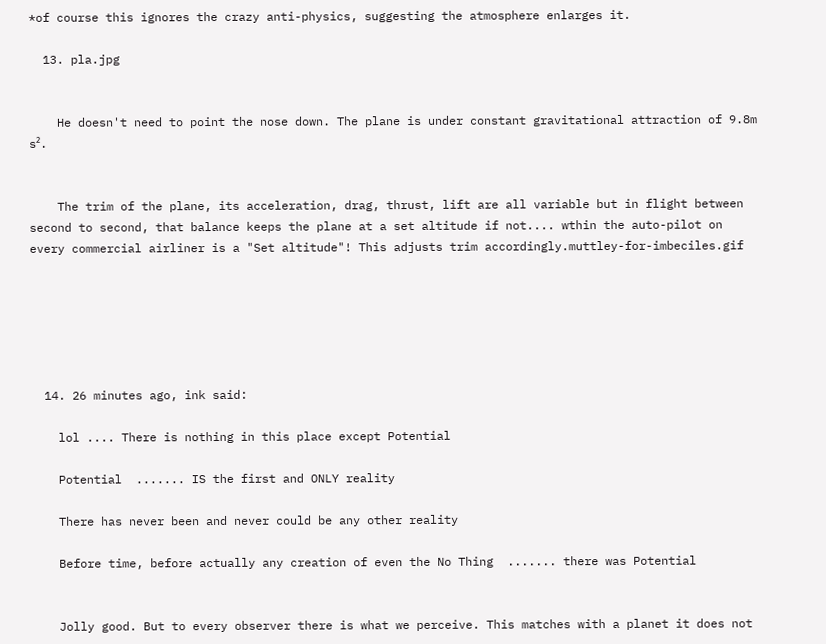*of course this ignores the crazy anti-physics, suggesting the atmosphere enlarges it.

  13. pla.jpg


    He doesn't need to point the nose down. The plane is under constant gravitational attraction of 9.8m s².


    The trim of the plane, its acceleration, drag, thrust, lift are all variable but in flight between second to second, that balance keeps the plane at a set altitude if not.... wthin the auto-pilot on every commercial airliner is a "Set altitude"! This adjusts trim accordingly.muttley-for-imbeciles.gif






  14. 26 minutes ago, ink said:

    lol .... There is nothing in this place except Potential

    Potential  ....... IS the first and ONLY reality

    There has never been and never could be any other reality

    Before time, before actually any creation of even the No Thing  ....... there was Potential


    Jolly good. But to every observer there is what we perceive. This matches with a planet it does not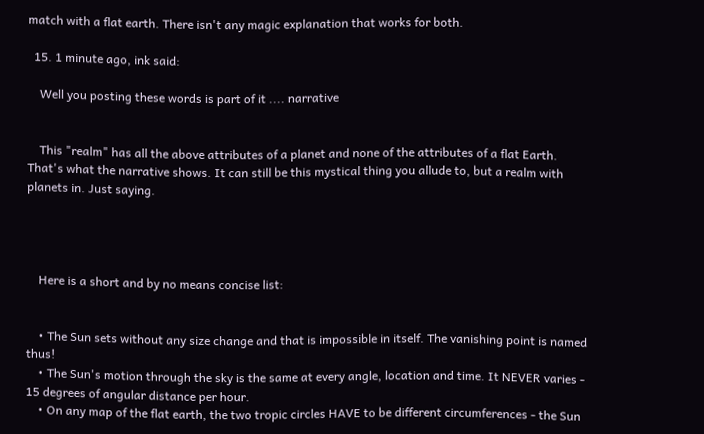match with a flat earth. There isn't any magic explanation that works for both.

  15. 1 minute ago, ink said:

    Well you posting these words is part of it .... narrative


    This "realm" has all the above attributes of a planet and none of the attributes of a flat Earth. That's what the narrative shows. It can still be this mystical thing you allude to, but a realm with planets in. Just saying.




    Here is a short and by no means concise list:


    • The Sun sets without any size change and that is impossible in itself. The vanishing point is named thus!
    • The Sun's motion through the sky is the same at every angle, location and time. It NEVER varies - 15 degrees of angular distance per hour.
    • On any map of the flat earth, the two tropic circles HAVE to be different circumferences - the Sun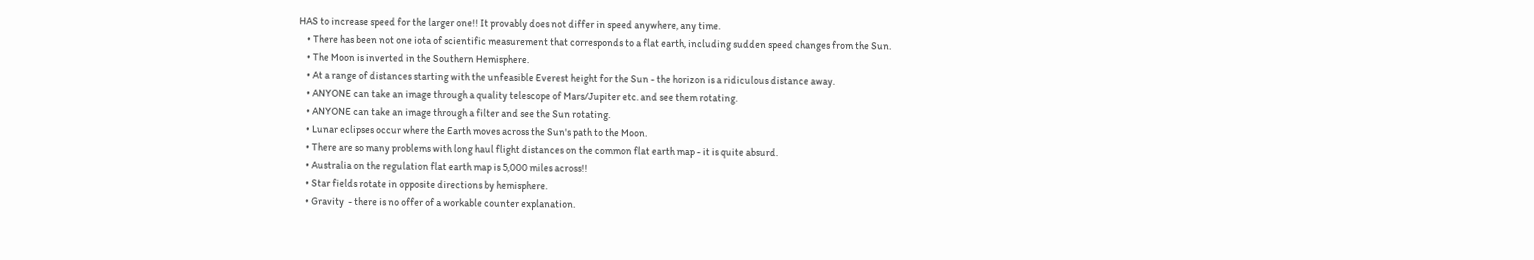HAS to increase speed for the larger one!! It provably does not differ in speed anywhere, any time.
    • There has been not one iota of scientific measurement that corresponds to a flat earth, including sudden speed changes from the Sun.
    • The Moon is inverted in the Southern Hemisphere.
    • At a range of distances starting with the unfeasible Everest height for the Sun - the horizon is a ridiculous distance away.
    • ANYONE can take an image through a quality telescope of Mars/Jupiter etc. and see them rotating.
    • ANYONE can take an image through a filter and see the Sun rotating.
    • Lunar eclipses occur where the Earth moves across the Sun's path to the Moon.
    • There are so many problems with long haul flight distances on the common flat earth map - it is quite absurd.
    • Australia on the regulation flat earth map is 5,000 miles across!!
    • Star fields rotate in opposite directions by hemisphere.
    • Gravity  - there is no offer of a workable counter explanation.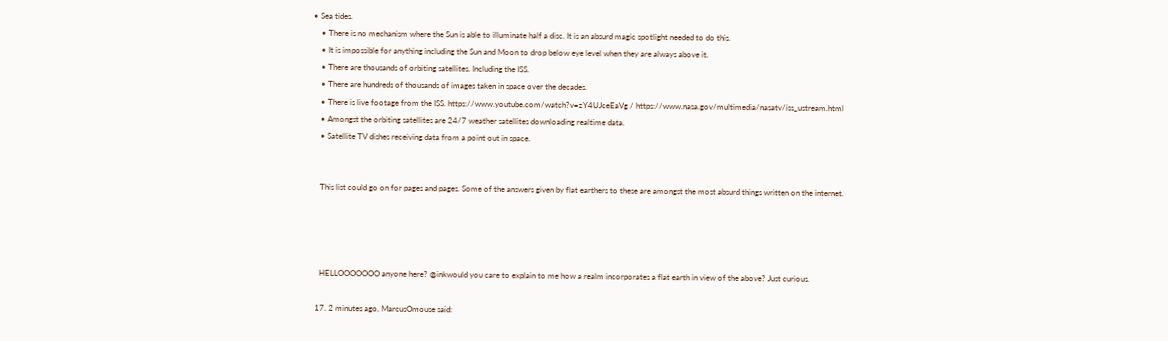• Sea tides.
    • There is no mechanism where the Sun is able to illuminate half a disc. It is an absurd magic spotlight needed to do this.
    • It is impossible for anything including the Sun and Moon to drop below eye level when they are always above it.
    • There are thousands of orbiting satellites. Including the ISS.
    • There are hundreds of thousands of images taken in space over the decades.
    • There is live footage from the ISS. https://www.youtube.com/watch?v=zY4UJceEaVg / https://www.nasa.gov/multimedia/nasatv/iss_ustream.html
    • Amongst the orbiting satellites are 24/7 weather satellites downloading realtime data.
    • Satellite TV dishes receiving data from a point out in space.


    This list could go on for pages and pages. Some of the answers given by flat earthers to these are amongst the most absurd things written on the internet.




    HELLOOOOOOO anyone here? @inkwould you care to explain to me how a realm incorporates a flat earth in view of the above? Just curious.

  17. 2 minutes ago, MarcusOmouse said: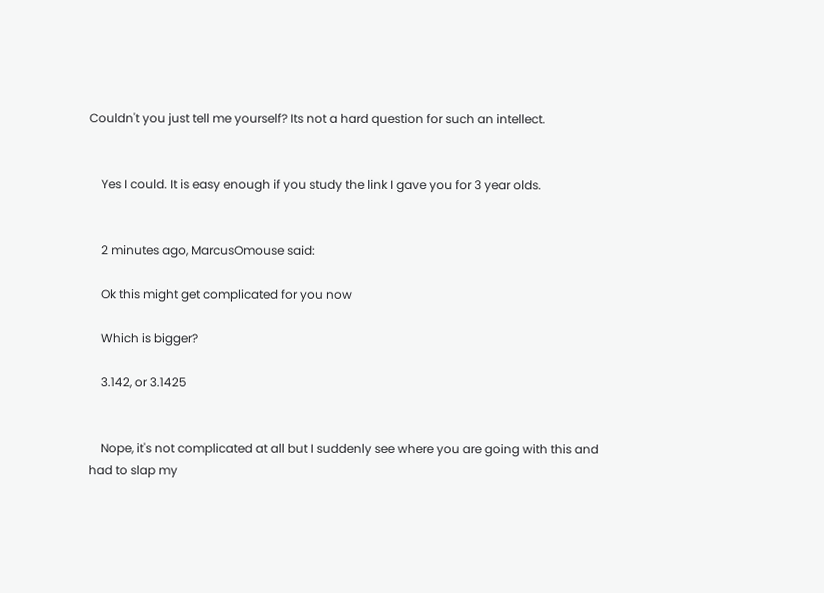Couldn't you just tell me yourself? Its not a hard question for such an intellect.


    Yes I could. It is easy enough if you study the link I gave you for 3 year olds.


    2 minutes ago, MarcusOmouse said:

    Ok this might get complicated for you now

    Which is bigger?

    3.142, or 3.1425


    Nope, it's not complicated at all but I suddenly see where you are going with this and had to slap my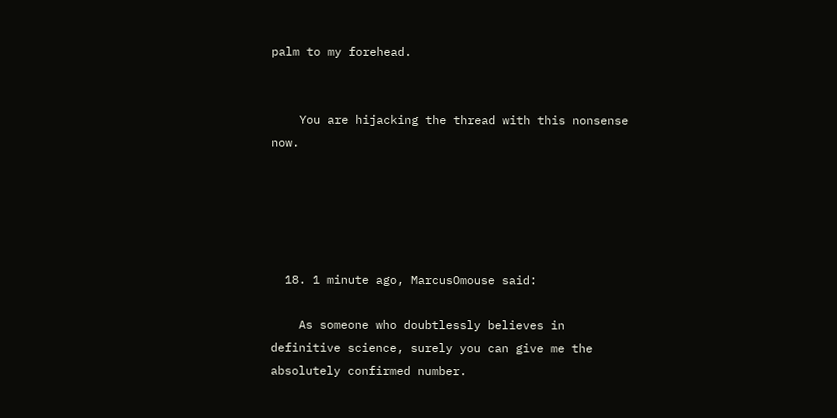palm to my forehead.


    You are hijacking the thread with this nonsense now.





  18. 1 minute ago, MarcusOmouse said:

    As someone who doubtlessly believes in definitive science, surely you can give me the absolutely confirmed number.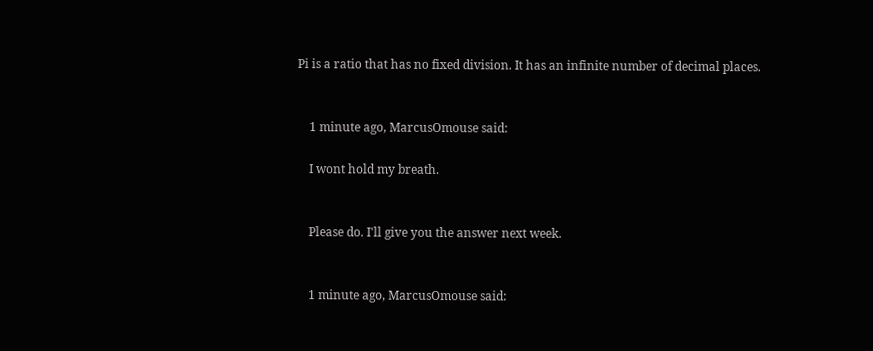Pi is a ratio that has no fixed division. It has an infinite number of decimal places.


    1 minute ago, MarcusOmouse said:

    I wont hold my breath.


    Please do. I'll give you the answer next week.


    1 minute ago, MarcusOmouse said: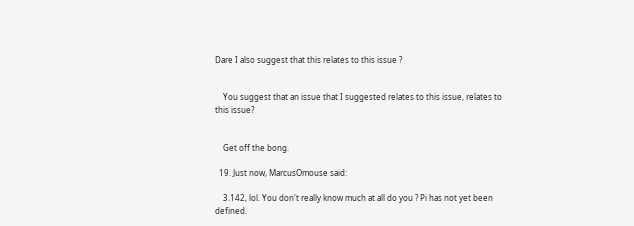Dare I also suggest that this relates to this issue ?


    You suggest that an issue that I suggested relates to this issue, relates to this issue?


    Get off the bong.

  19. Just now, MarcusOmouse said:

    3.142, lol. You don't really know much at all do you ? Pi has not yet been defined.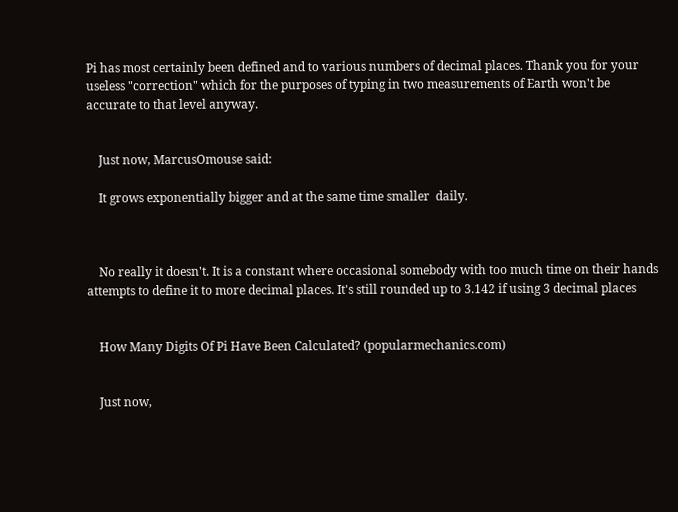Pi has most certainly been defined and to various numbers of decimal places. Thank you for your useless "correction" which for the purposes of typing in two measurements of Earth won't be accurate to that level anyway.


    Just now, MarcusOmouse said:

    It grows exponentially bigger and at the same time smaller  daily.



    No really it doesn't. It is a constant where occasional somebody with too much time on their hands attempts to define it to more decimal places. It's still rounded up to 3.142 if using 3 decimal places


    How Many Digits Of Pi Have Been Calculated? (popularmechanics.com)


    Just now,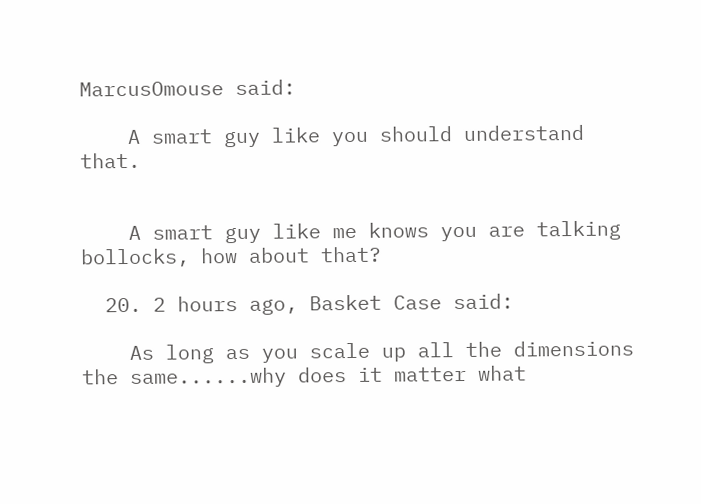MarcusOmouse said:

    A smart guy like you should understand that.


    A smart guy like me knows you are talking bollocks, how about that?

  20. 2 hours ago, Basket Case said:

    As long as you scale up all the dimensions the same......why does it matter what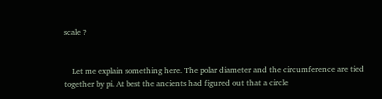scale ?


    Let me explain something here. The polar diameter and the circumference are tied together by pi. At best the ancients had figured out that a circle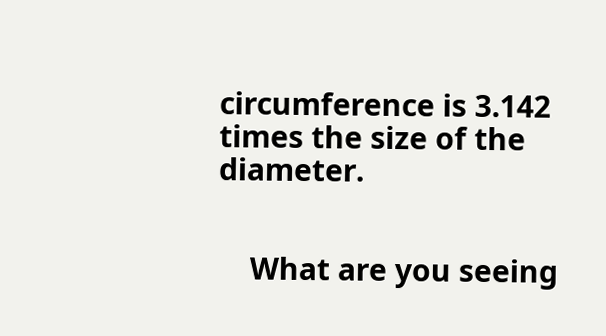circumference is 3.142 times the size of the diameter.


    What are you seeing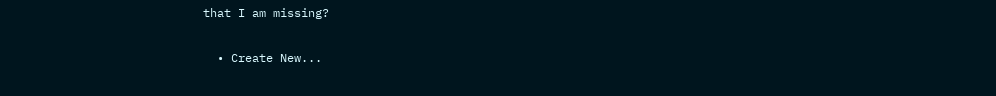that I am missing?

  • Create New...